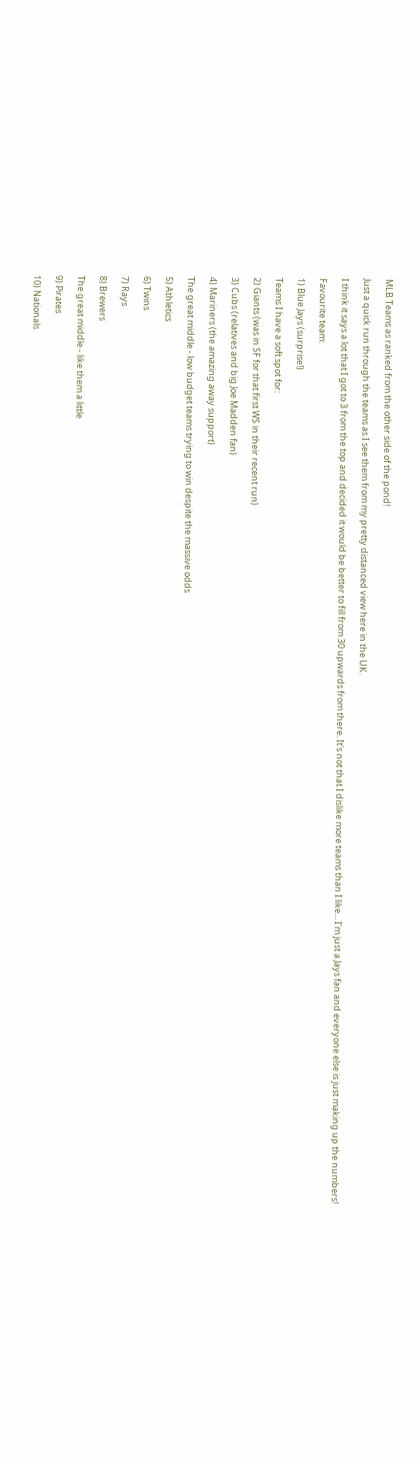MLB Teams as ranked from the other side of the pond!

Just a quick run through the teams as I see them from my pretty distanced view here in the UK.

I think it says a lot that I got to 3 from the top and decided it would be better to fill from 30 upwards from there. It's not that I dislike more teams than I like... I'm just a Jays fan and everyone else is just making up the numbers!

Favourite team:

1) Blue Jays (surprise!)

Teams I have a soft spot for:

2) Giants (was in SF for that first WS in their recent run)

3) Cubs (relatives and big Joe Madden fan)

4) Mariners (the amazing away support)

The great middle - low budget teams trying to win despite the massive odds

5) Athletics

6) Twins

7) Rays

8) Brewers

The great middle - like them a little

9) Pirates

10) Nationals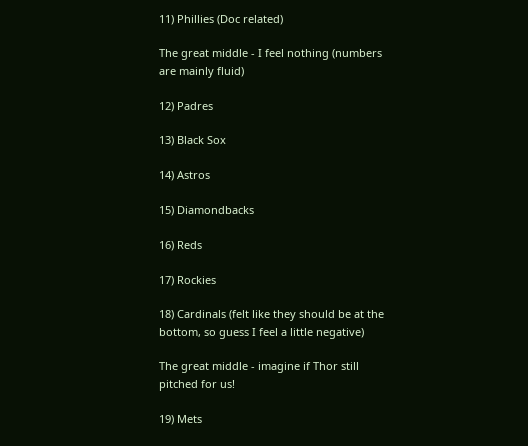11) Phillies (Doc related)

The great middle - I feel nothing (numbers are mainly fluid)

12) Padres

13) Black Sox

14) Astros

15) Diamondbacks

16) Reds

17) Rockies

18) Cardinals (felt like they should be at the bottom, so guess I feel a little negative)

The great middle - imagine if Thor still pitched for us!

19) Mets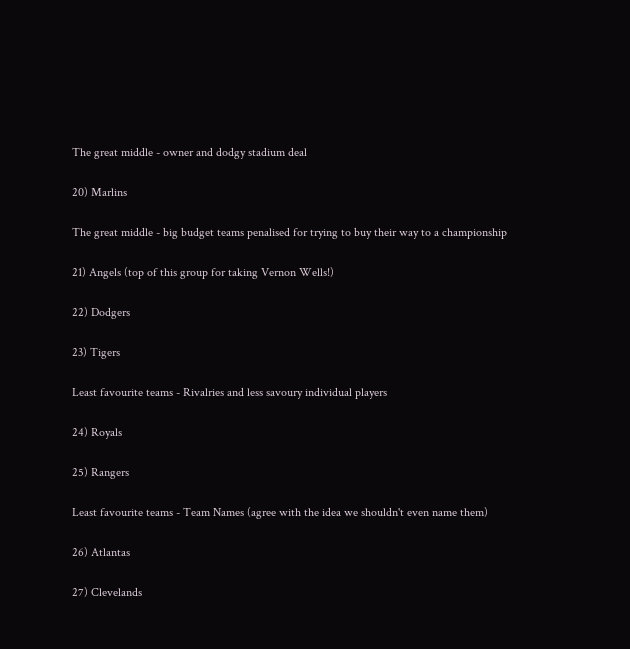The great middle - owner and dodgy stadium deal

20) Marlins

The great middle - big budget teams penalised for trying to buy their way to a championship

21) Angels (top of this group for taking Vernon Wells!)

22) Dodgers

23) Tigers

Least favourite teams - Rivalries and less savoury individual players

24) Royals

25) Rangers

Least favourite teams - Team Names (agree with the idea we shouldn't even name them)

26) Atlantas

27) Clevelands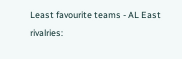Least favourite teams - AL East rivalries: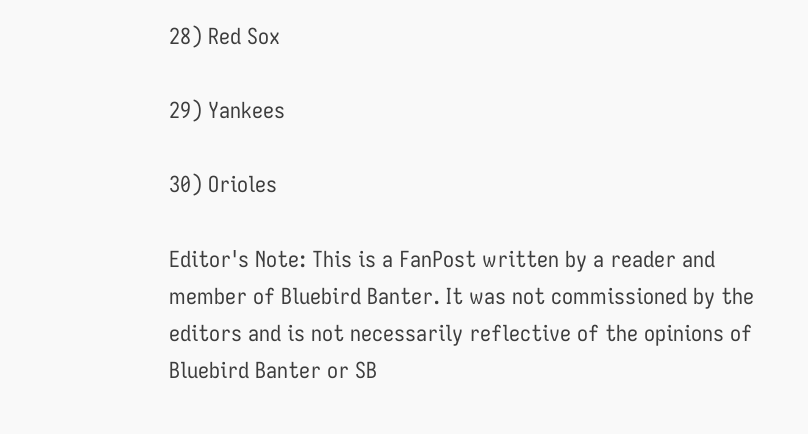28) Red Sox

29) Yankees

30) Orioles

Editor's Note: This is a FanPost written by a reader and member of Bluebird Banter. It was not commissioned by the editors and is not necessarily reflective of the opinions of Bluebird Banter or SB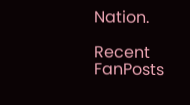Nation.

Recent FanPosts